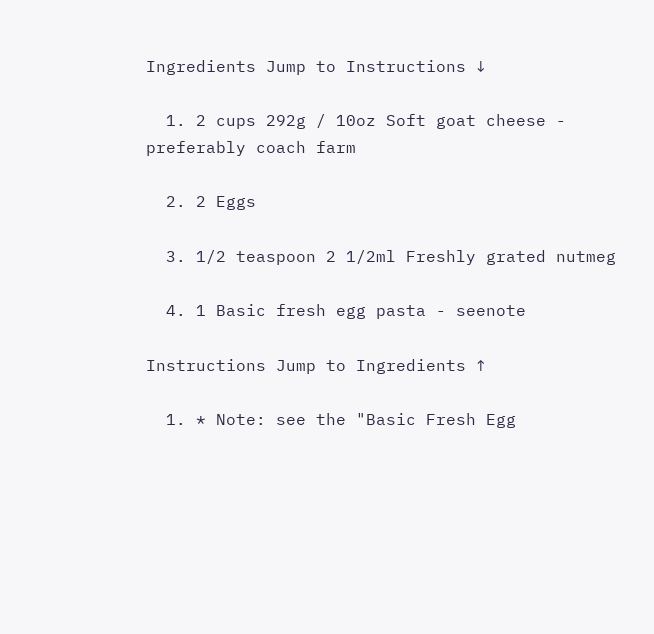Ingredients Jump to Instructions ↓

  1. 2 cups 292g / 10oz Soft goat cheese - preferably coach farm

  2. 2 Eggs

  3. 1/2 teaspoon 2 1/2ml Freshly grated nutmeg

  4. 1 Basic fresh egg pasta - seenote

Instructions Jump to Ingredients ↑

  1. * Note: see the "Basic Fresh Egg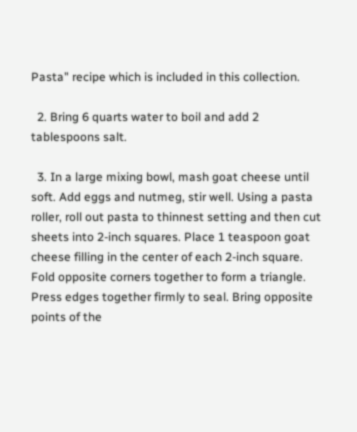Pasta" recipe which is included in this collection.

  2. Bring 6 quarts water to boil and add 2 tablespoons salt.

  3. In a large mixing bowl, mash goat cheese until soft. Add eggs and nutmeg, stir well. Using a pasta roller, roll out pasta to thinnest setting and then cut sheets into 2-inch squares. Place 1 teaspoon goat cheese filling in the center of each 2-inch square. Fold opposite corners together to form a triangle. Press edges together firmly to seal. Bring opposite points of the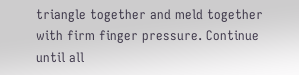triangle together and meld together with firm finger pressure. Continue until all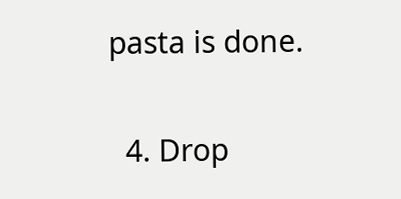pasta is done.

  4. Drop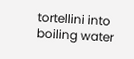tortellini into boiling water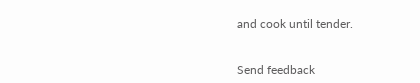and cook until tender.


Send feedback